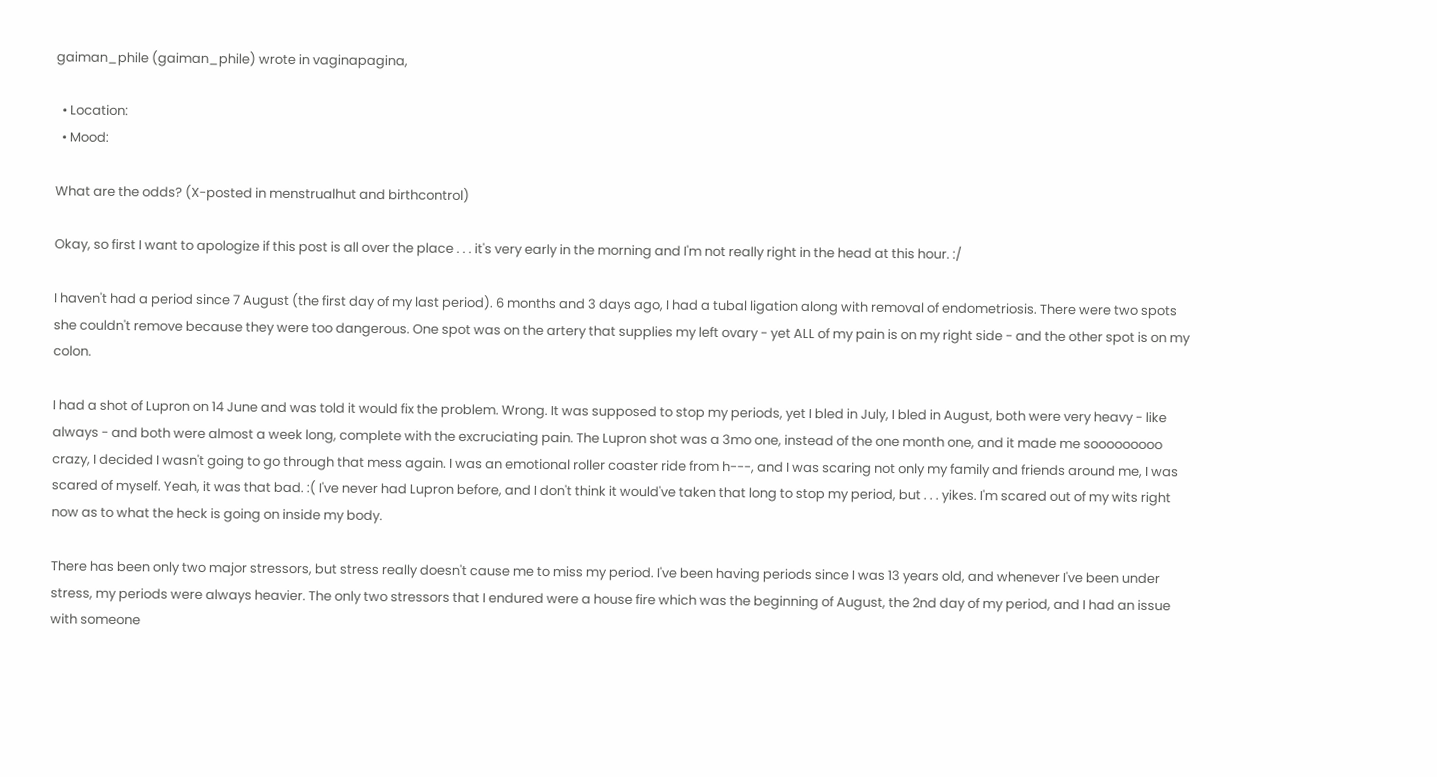gaiman_phile (gaiman_phile) wrote in vaginapagina,

  • Location:
  • Mood:

What are the odds? (X-posted in menstrualhut and birthcontrol)

Okay, so first I want to apologize if this post is all over the place . . . it's very early in the morning and I'm not really right in the head at this hour. :/

I haven't had a period since 7 August (the first day of my last period). 6 months and 3 days ago, I had a tubal ligation along with removal of endometriosis. There were two spots she couldn't remove because they were too dangerous. One spot was on the artery that supplies my left ovary - yet ALL of my pain is on my right side - and the other spot is on my colon.

I had a shot of Lupron on 14 June and was told it would fix the problem. Wrong. It was supposed to stop my periods, yet I bled in July, I bled in August, both were very heavy - like always - and both were almost a week long, complete with the excruciating pain. The Lupron shot was a 3mo one, instead of the one month one, and it made me sooooooooo crazy, I decided I wasn't going to go through that mess again. I was an emotional roller coaster ride from h---, and I was scaring not only my family and friends around me, I was scared of myself. Yeah, it was that bad. :( I've never had Lupron before, and I don't think it would've taken that long to stop my period, but . . . yikes. I'm scared out of my wits right now as to what the heck is going on inside my body.

There has been only two major stressors, but stress really doesn't cause me to miss my period. I've been having periods since I was 13 years old, and whenever I've been under stress, my periods were always heavier. The only two stressors that I endured were a house fire which was the beginning of August, the 2nd day of my period, and I had an issue with someone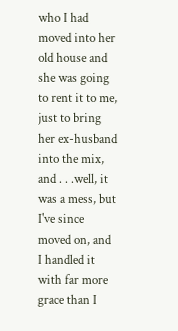who I had moved into her old house and she was going to rent it to me, just to bring her ex-husband into the mix, and . . .well, it was a mess, but I've since moved on, and I handled it with far more grace than I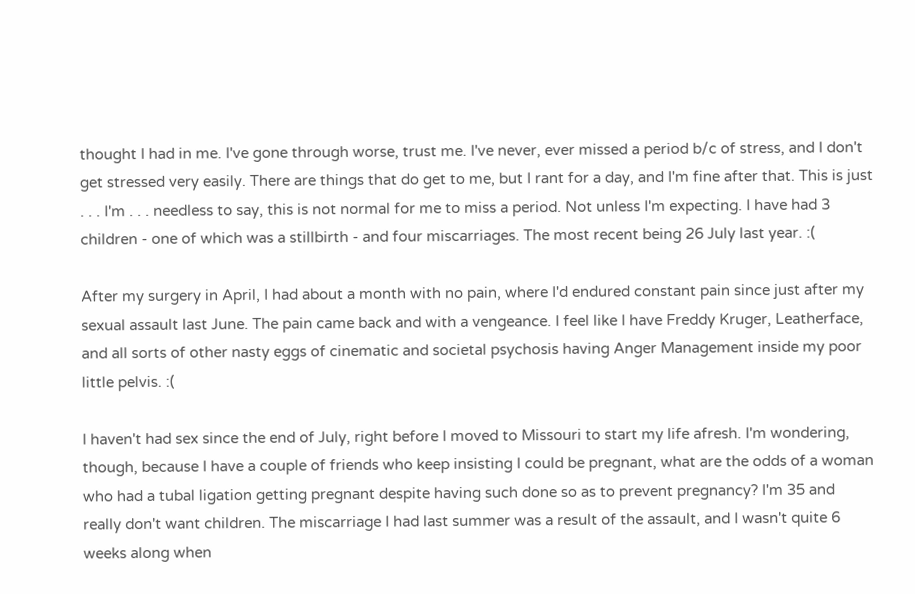thought I had in me. I've gone through worse, trust me. I've never, ever missed a period b/c of stress, and I don't get stressed very easily. There are things that do get to me, but I rant for a day, and I'm fine after that. This is just . . . I'm . . . needless to say, this is not normal for me to miss a period. Not unless I'm expecting. I have had 3 children - one of which was a stillbirth - and four miscarriages. The most recent being 26 July last year. :(

After my surgery in April, I had about a month with no pain, where I'd endured constant pain since just after my sexual assault last June. The pain came back and with a vengeance. I feel like I have Freddy Kruger, Leatherface, and all sorts of other nasty eggs of cinematic and societal psychosis having Anger Management inside my poor little pelvis. :(

I haven't had sex since the end of July, right before I moved to Missouri to start my life afresh. I'm wondering, though, because I have a couple of friends who keep insisting I could be pregnant, what are the odds of a woman who had a tubal ligation getting pregnant despite having such done so as to prevent pregnancy? I'm 35 and really don't want children. The miscarriage I had last summer was a result of the assault, and I wasn't quite 6 weeks along when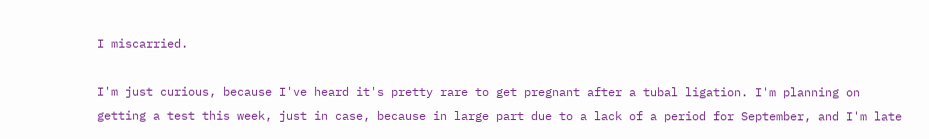I miscarried.

I'm just curious, because I've heard it's pretty rare to get pregnant after a tubal ligation. I'm planning on getting a test this week, just in case, because in large part due to a lack of a period for September, and I'm late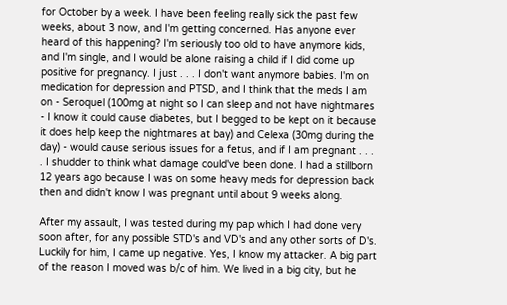for October by a week. I have been feeling really sick the past few weeks, about 3 now, and I'm getting concerned. Has anyone ever heard of this happening? I'm seriously too old to have anymore kids, and I'm single, and I would be alone raising a child if I did come up positive for pregnancy. I just . . . I don't want anymore babies. I'm on medication for depression and PTSD, and I think that the meds I am on - Seroquel (100mg at night so I can sleep and not have nightmares - I know it could cause diabetes, but I begged to be kept on it because it does help keep the nightmares at bay) and Celexa (30mg during the day) - would cause serious issues for a fetus, and if I am pregnant . . . . I shudder to think what damage could've been done. I had a stillborn 12 years ago because I was on some heavy meds for depression back then and didn't know I was pregnant until about 9 weeks along.

After my assault, I was tested during my pap which I had done very soon after, for any possible STD's and VD's and any other sorts of D's. Luckily for him, I came up negative. Yes, I know my attacker. A big part of the reason I moved was b/c of him. We lived in a big city, but he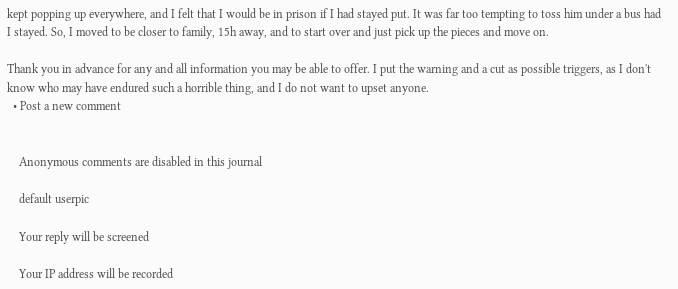kept popping up everywhere, and I felt that I would be in prison if I had stayed put. It was far too tempting to toss him under a bus had I stayed. So, I moved to be closer to family, 15h away, and to start over and just pick up the pieces and move on.

Thank you in advance for any and all information you may be able to offer. I put the warning and a cut as possible triggers, as I don't know who may have endured such a horrible thing, and I do not want to upset anyone.
  • Post a new comment


    Anonymous comments are disabled in this journal

    default userpic

    Your reply will be screened

    Your IP address will be recorded